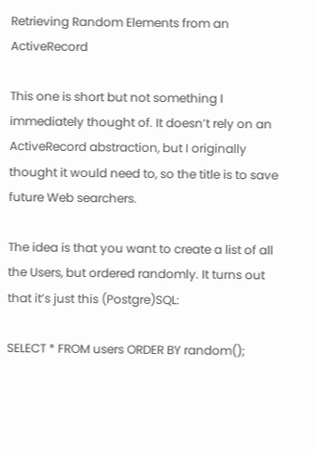Retrieving Random Elements from an ActiveRecord

This one is short but not something I immediately thought of. It doesn’t rely on an ActiveRecord abstraction, but I originally thought it would need to, so the title is to save future Web searchers.

The idea is that you want to create a list of all the Users, but ordered randomly. It turns out that it’s just this (Postgre)SQL:

SELECT * FROM users ORDER BY random();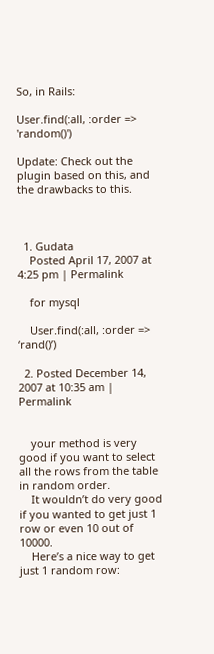So, in Rails:

User.find(:all, :order => 'random()')

Update: Check out the plugin based on this, and the drawbacks to this.



  1. Gudata
    Posted April 17, 2007 at 4:25 pm | Permalink

    for mysql

    User.find(:all, :order => ‘rand()’)

  2. Posted December 14, 2007 at 10:35 am | Permalink


    your method is very good if you want to select all the rows from the table in random order.
    It wouldn’t do very good if you wanted to get just 1 row or even 10 out of 10000.
    Here’s a nice way to get just 1 random row: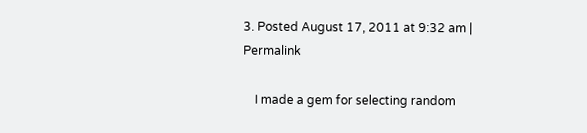3. Posted August 17, 2011 at 9:32 am | Permalink

    I made a gem for selecting random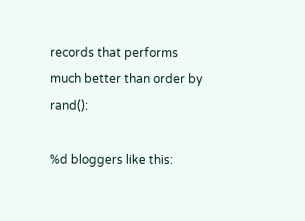records that performs much better than order by rand():

%d bloggers like this: